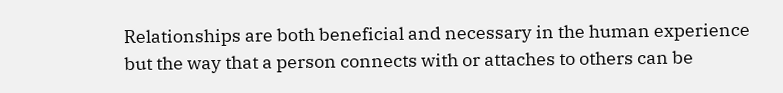Relationships are both beneficial and necessary in the human experience but the way that a person connects with or attaches to others can be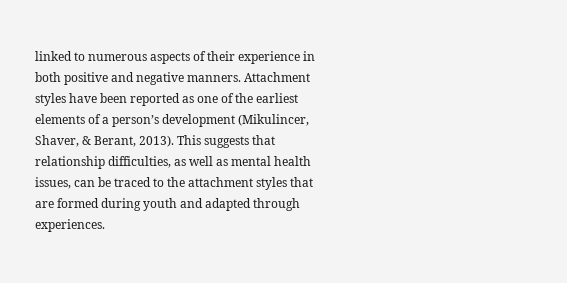linked to numerous aspects of their experience in both positive and negative manners. Attachment styles have been reported as one of the earliest elements of a person’s development (Mikulincer, Shaver, & Berant, 2013). This suggests that relationship difficulties, as well as mental health issues, can be traced to the attachment styles that are formed during youth and adapted through experiences.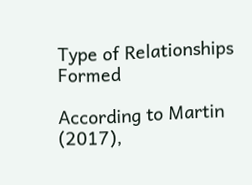Type of Relationships Formed

According to Martin (2017),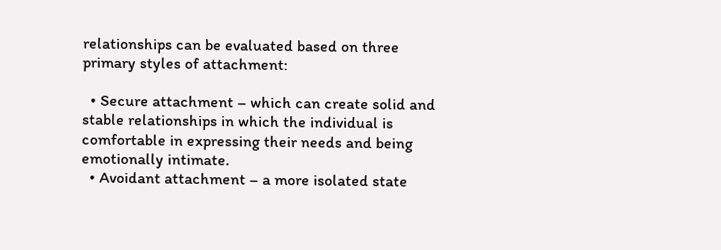relationships can be evaluated based on three primary styles of attachment:

  • Secure attachment – which can create solid and stable relationships in which the individual is comfortable in expressing their needs and being emotionally intimate.
  • Avoidant attachment – a more isolated state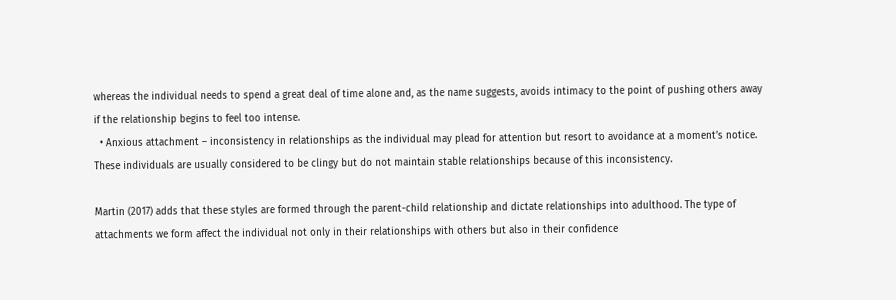whereas the individual needs to spend a great deal of time alone and, as the name suggests, avoids intimacy to the point of pushing others away if the relationship begins to feel too intense.
  • Anxious attachment – inconsistency in relationships as the individual may plead for attention but resort to avoidance at a moment’s notice. These individuals are usually considered to be clingy but do not maintain stable relationships because of this inconsistency.

Martin (2017) adds that these styles are formed through the parent-child relationship and dictate relationships into adulthood. The type of attachments we form affect the individual not only in their relationships with others but also in their confidence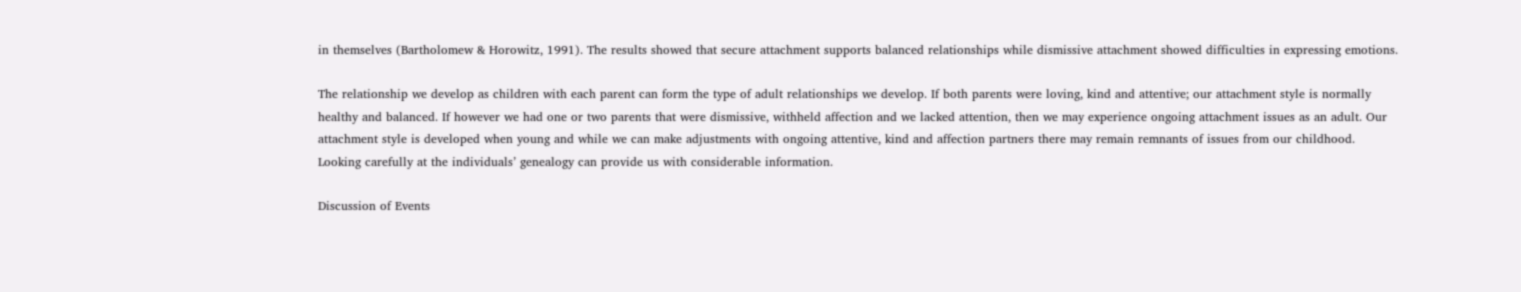in themselves (Bartholomew & Horowitz, 1991). The results showed that secure attachment supports balanced relationships while dismissive attachment showed difficulties in expressing emotions.

The relationship we develop as children with each parent can form the type of adult relationships we develop. If both parents were loving, kind and attentive; our attachment style is normally healthy and balanced. If however we had one or two parents that were dismissive, withheld affection and we lacked attention, then we may experience ongoing attachment issues as an adult. Our attachment style is developed when young and while we can make adjustments with ongoing attentive, kind and affection partners there may remain remnants of issues from our childhood. Looking carefully at the individuals’ genealogy can provide us with considerable information.

Discussion of Events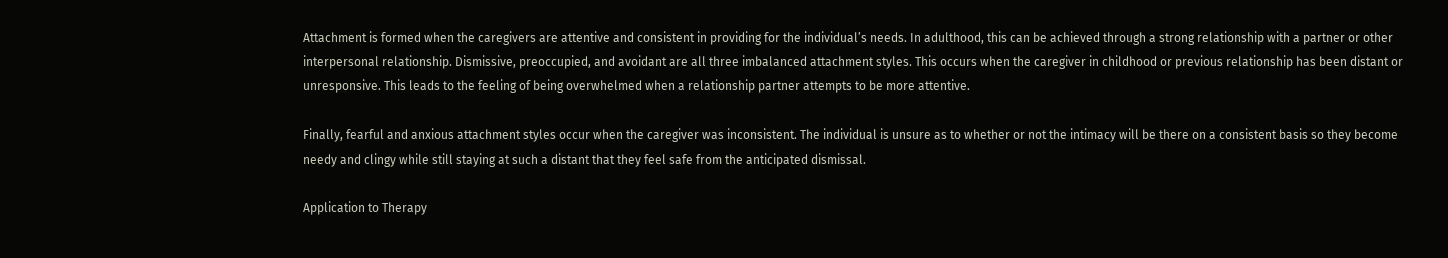Attachment is formed when the caregivers are attentive and consistent in providing for the individual’s needs. In adulthood, this can be achieved through a strong relationship with a partner or other interpersonal relationship. Dismissive, preoccupied, and avoidant are all three imbalanced attachment styles. This occurs when the caregiver in childhood or previous relationship has been distant or unresponsive. This leads to the feeling of being overwhelmed when a relationship partner attempts to be more attentive.

Finally, fearful and anxious attachment styles occur when the caregiver was inconsistent. The individual is unsure as to whether or not the intimacy will be there on a consistent basis so they become needy and clingy while still staying at such a distant that they feel safe from the anticipated dismissal.

Application to Therapy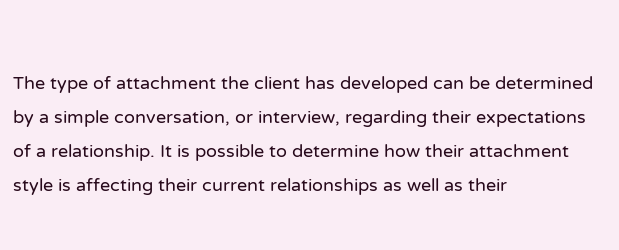The type of attachment the client has developed can be determined by a simple conversation, or interview, regarding their expectations of a relationship. It is possible to determine how their attachment style is affecting their current relationships as well as their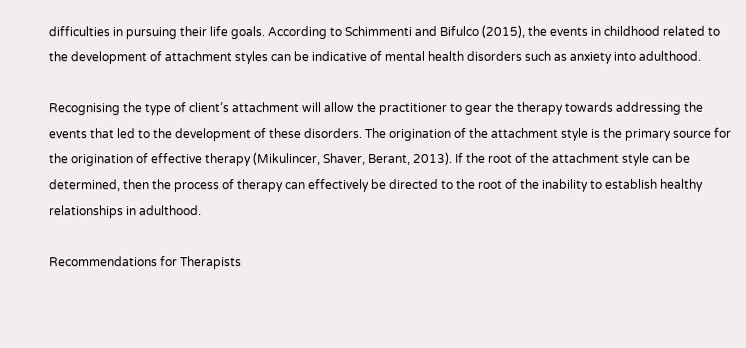difficulties in pursuing their life goals. According to Schimmenti and Bifulco (2015), the events in childhood related to the development of attachment styles can be indicative of mental health disorders such as anxiety into adulthood.

Recognising the type of client’s attachment will allow the practitioner to gear the therapy towards addressing the events that led to the development of these disorders. The origination of the attachment style is the primary source for the origination of effective therapy (Mikulincer, Shaver, Berant, 2013). If the root of the attachment style can be determined, then the process of therapy can effectively be directed to the root of the inability to establish healthy relationships in adulthood.

Recommendations for Therapists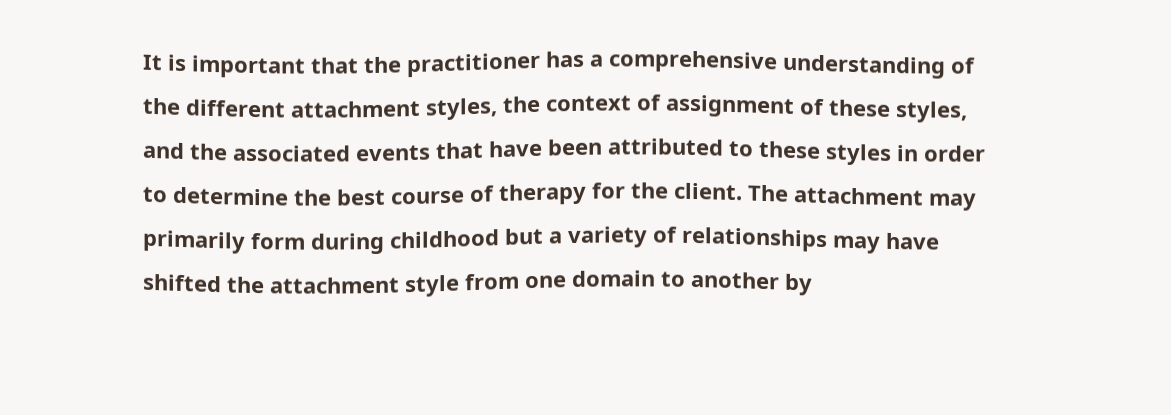It is important that the practitioner has a comprehensive understanding of the different attachment styles, the context of assignment of these styles, and the associated events that have been attributed to these styles in order to determine the best course of therapy for the client. The attachment may primarily form during childhood but a variety of relationships may have shifted the attachment style from one domain to another by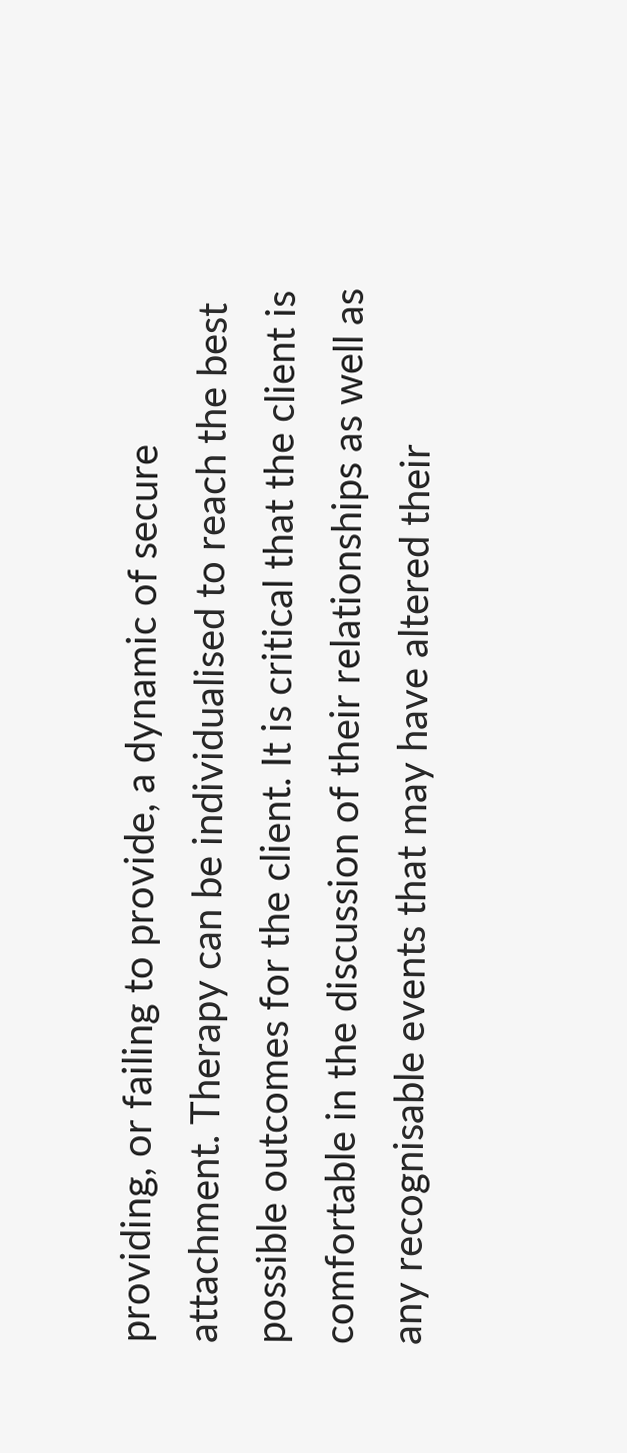providing, or failing to provide, a dynamic of secure attachment. Therapy can be individualised to reach the best possible outcomes for the client. It is critical that the client is comfortable in the discussion of their relationships as well as any recognisable events that may have altered their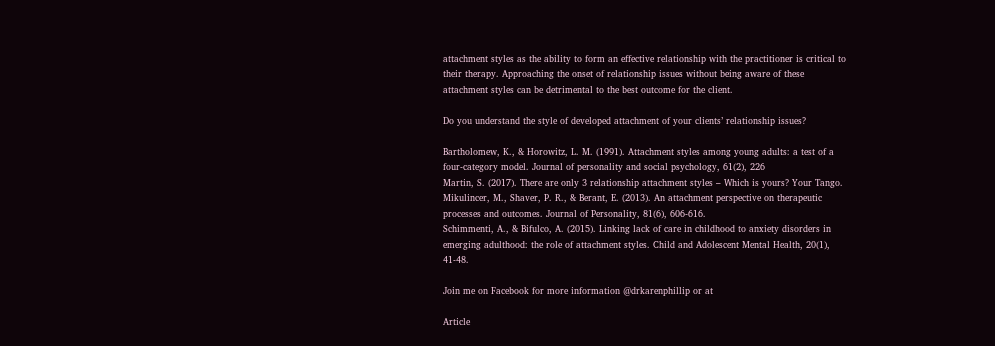attachment styles as the ability to form an effective relationship with the practitioner is critical to their therapy. Approaching the onset of relationship issues without being aware of these attachment styles can be detrimental to the best outcome for the client.

Do you understand the style of developed attachment of your clients’ relationship issues?

Bartholomew, K., & Horowitz, L. M. (1991). Attachment styles among young adults: a test of a four-category model. Journal of personality and social psychology, 61(2), 226
Martin, S. (2017). There are only 3 relationship attachment styles – Which is yours? Your Tango.
Mikulincer, M., Shaver, P. R., & Berant, E. (2013). An attachment perspective on therapeutic processes and outcomes. Journal of Personality, 81(6), 606-616.
Schimmenti, A., & Bifulco, A. (2015). Linking lack of care in childhood to anxiety disorders in emerging adulthood: the role of attachment styles. Child and Adolescent Mental Health, 20(1), 41-48.

Join me on Facebook for more information @drkarenphillip or at

Article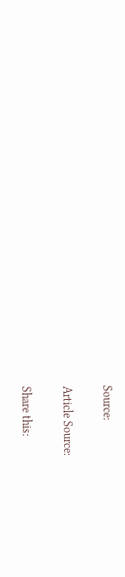Source:

Article Source:

Share this: